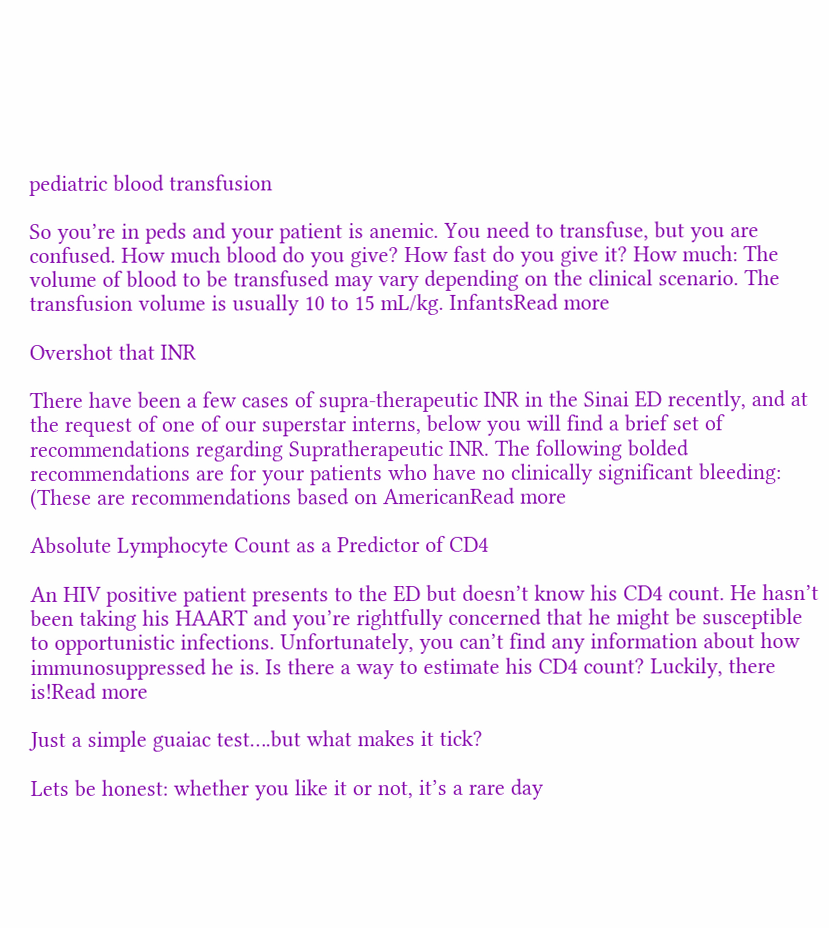pediatric blood transfusion

So you’re in peds and your patient is anemic. You need to transfuse, but you are confused. How much blood do you give? How fast do you give it? How much: The volume of blood to be transfused may vary depending on the clinical scenario. The transfusion volume is usually 10 to 15 mL/kg. InfantsRead more

Overshot that INR

There have been a few cases of supra-therapeutic INR in the Sinai ED recently, and at the request of one of our superstar interns, below you will find a brief set of recommendations regarding Supratherapeutic INR. The following bolded recommendations are for your patients who have no clinically significant bleeding: (These are recommendations based on AmericanRead more

Absolute Lymphocyte Count as a Predictor of CD4

An HIV positive patient presents to the ED but doesn’t know his CD4 count. He hasn’t been taking his HAART and you’re rightfully concerned that he might be susceptible to opportunistic infections. Unfortunately, you can’t find any information about how immunosuppressed he is. Is there a way to estimate his CD4 count? Luckily, there is!Read more

Just a simple guaiac test….but what makes it tick?

Lets be honest: whether you like it or not, it’s a rare day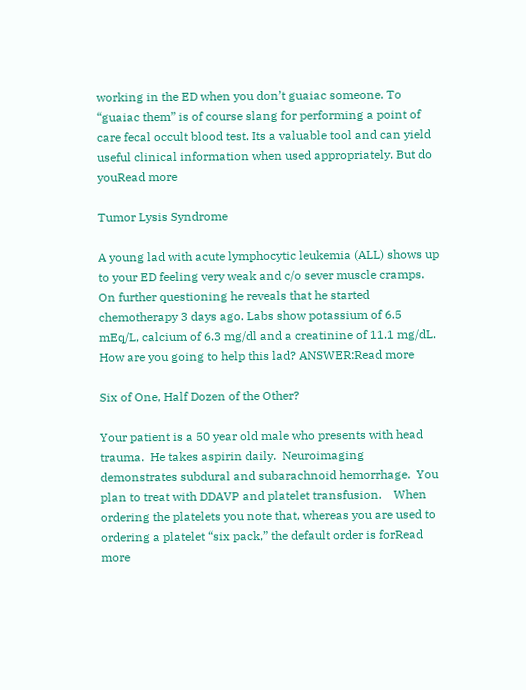working in the ED when you don’t guaiac someone. To “guaiac them” is of course slang for performing a point of care fecal occult blood test. Its a valuable tool and can yield useful clinical information when used appropriately. But do youRead more

Tumor Lysis Syndrome

A young lad with acute lymphocytic leukemia (ALL) shows up to your ED feeling very weak and c/o sever muscle cramps. On further questioning he reveals that he started chemotherapy 3 days ago. Labs show potassium of 6.5 mEq/L, calcium of 6.3 mg/dl and a creatinine of 11.1 mg/dL. How are you going to help this lad? ANSWER:Read more

Six of One, Half Dozen of the Other?

Your patient is a 50 year old male who presents with head trauma.  He takes aspirin daily.  Neuroimaging demonstrates subdural and subarachnoid hemorrhage.  You plan to treat with DDAVP and platelet transfusion.    When ordering the platelets you note that, whereas you are used to ordering a platelet “six pack,” the default order is forRead more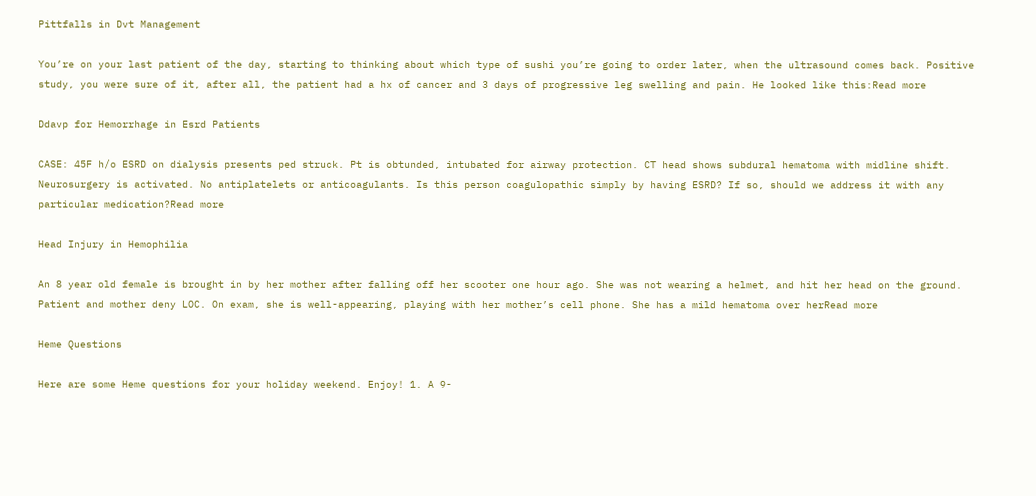Pittfalls in Dvt Management

You’re on your last patient of the day, starting to thinking about which type of sushi you’re going to order later, when the ultrasound comes back. Positive study, you were sure of it, after all, the patient had a hx of cancer and 3 days of progressive leg swelling and pain. He looked like this:Read more

Ddavp for Hemorrhage in Esrd Patients

CASE: 45F h/o ESRD on dialysis presents ped struck. Pt is obtunded, intubated for airway protection. CT head shows subdural hematoma with midline shift. Neurosurgery is activated. No antiplatelets or anticoagulants. Is this person coagulopathic simply by having ESRD? If so, should we address it with any particular medication?Read more

Head Injury in Hemophilia

An 8 year old female is brought in by her mother after falling off her scooter one hour ago. She was not wearing a helmet, and hit her head on the ground. Patient and mother deny LOC. On exam, she is well-appearing, playing with her mother’s cell phone. She has a mild hematoma over herRead more

Heme Questions

Here are some Heme questions for your holiday weekend. Enjoy! 1. A 9-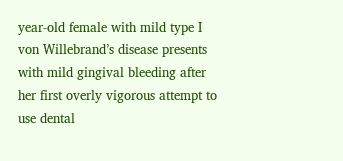year-old female with mild type I von Willebrand’s disease presents with mild gingival bleeding after her first overly vigorous attempt to use dental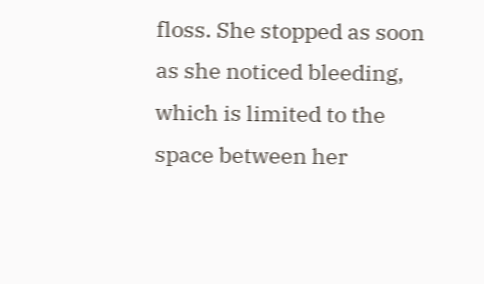floss. She stopped as soon as she noticed bleeding, which is limited to the space between her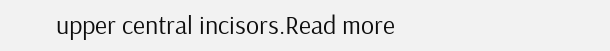upper central incisors.Read more